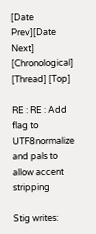[Date Prev][Date Next] [Chronological] [Thread] [Top]

RE : RE : Add flag to UTF8normalize and pals to allow accent stripping

Stig writes: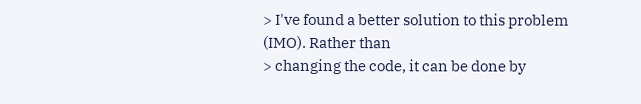> I've found a better solution to this problem (IMO). Rather than
> changing the code, it can be done by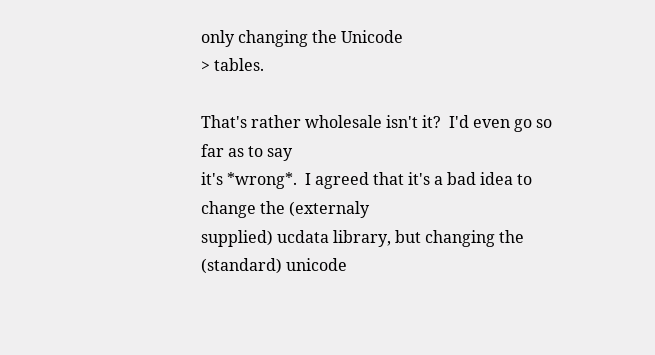only changing the Unicode
> tables.

That's rather wholesale isn't it?  I'd even go so far as to say
it's *wrong*.  I agreed that it's a bad idea to change the (externaly
supplied) ucdata library, but changing the (standard) unicode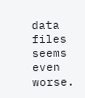data
files seems even worse.